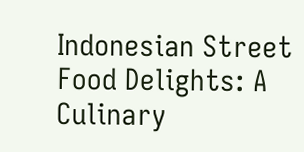Indonesian Street Food Delights: A Culinary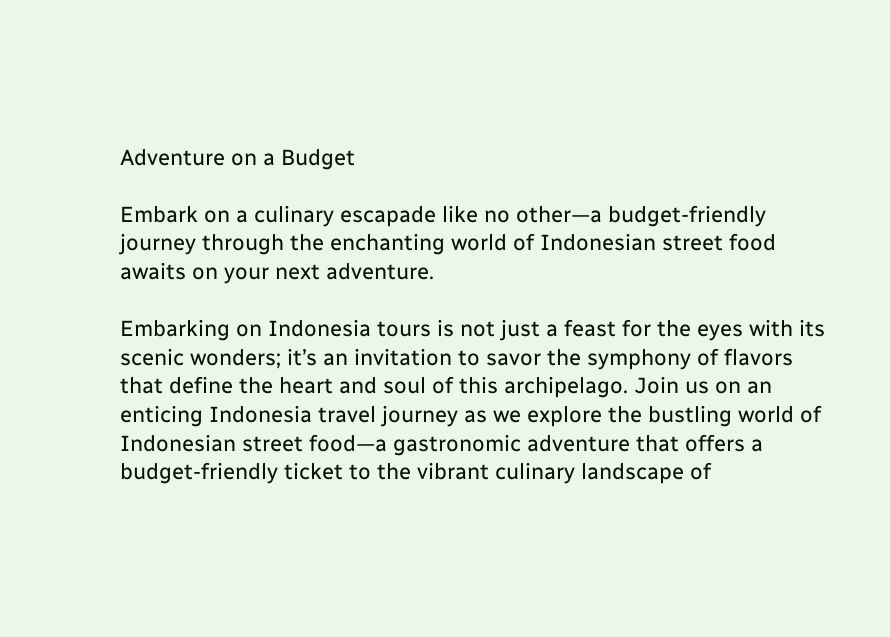Adventure on a Budget

Embark on a culinary escapade like no other—a budget-friendly journey through the enchanting world of Indonesian street food awaits on your next adventure.

Embarking on Indonesia tours is not just a feast for the eyes with its scenic wonders; it’s an invitation to savor the symphony of flavors that define the heart and soul of this archipelago. Join us on an enticing Indonesia travel journey as we explore the bustling world of Indonesian street food—a gastronomic adventure that offers a budget-friendly ticket to the vibrant culinary landscape of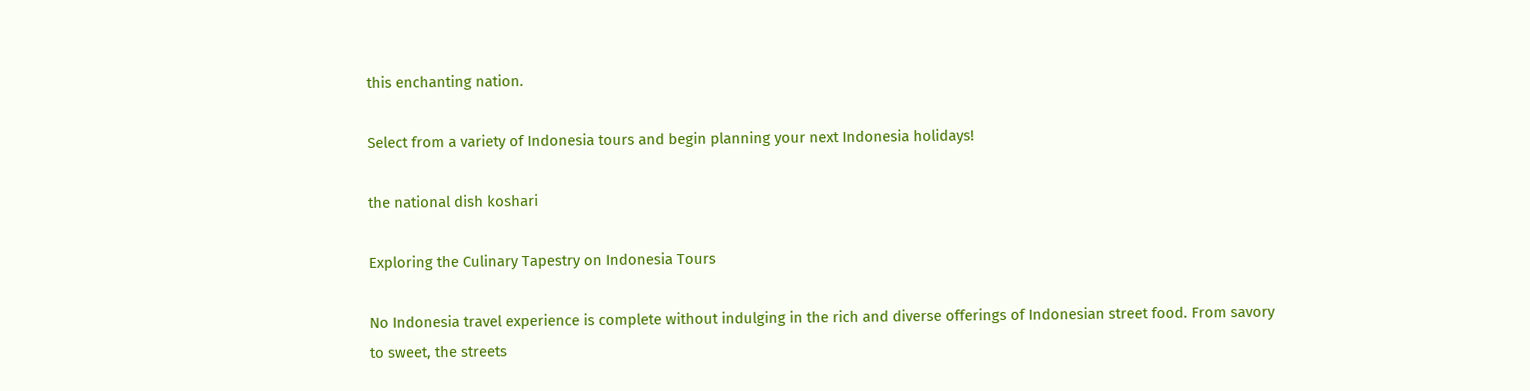this enchanting nation.

Select from a variety of Indonesia tours and begin planning your next Indonesia holidays!

the national dish koshari

Exploring the Culinary Tapestry on Indonesia Tours

No Indonesia travel experience is complete without indulging in the rich and diverse offerings of Indonesian street food. From savory to sweet, the streets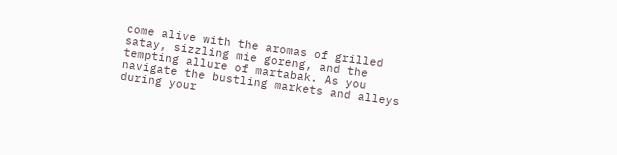come alive with the aromas of grilled satay, sizzling mie goreng, and the tempting allure of martabak. As you navigate the bustling markets and alleys during your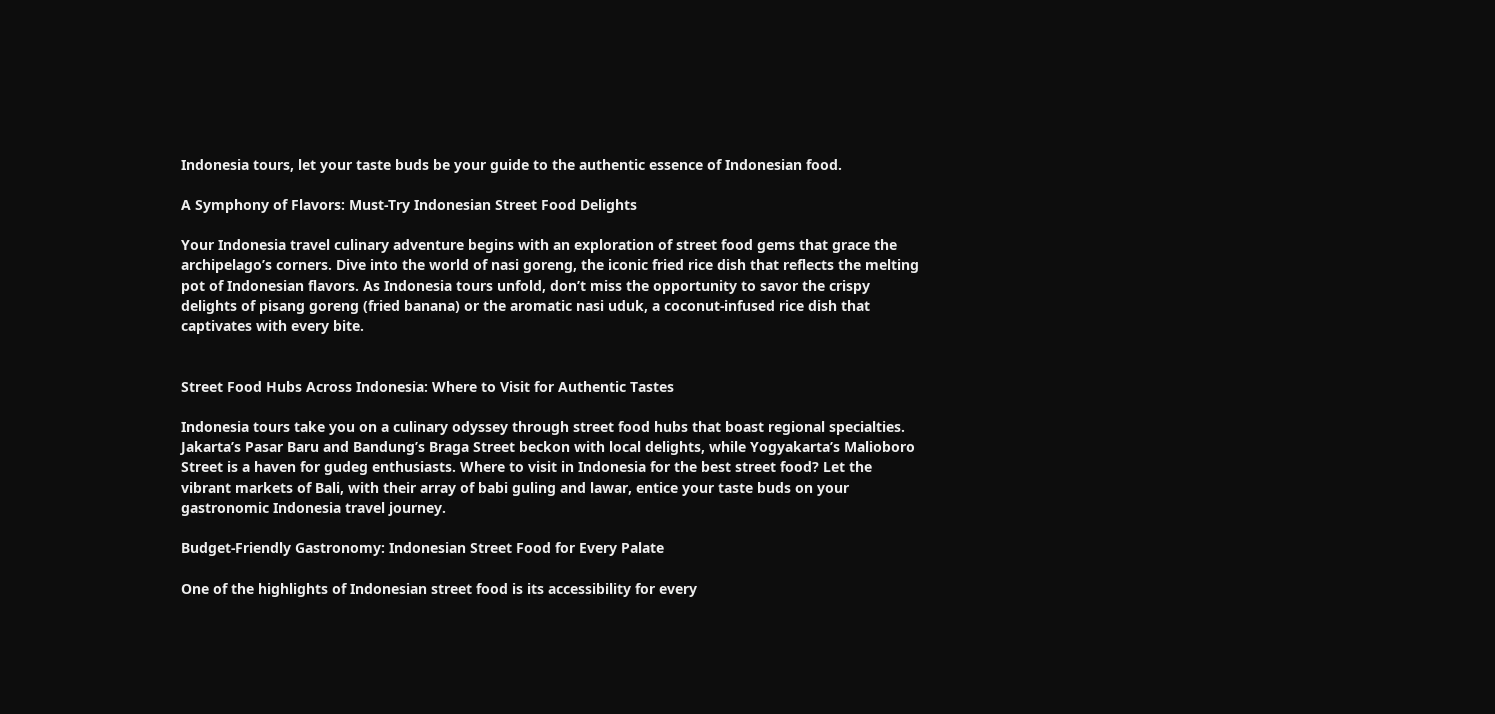Indonesia tours, let your taste buds be your guide to the authentic essence of Indonesian food.

A Symphony of Flavors: Must-Try Indonesian Street Food Delights

Your Indonesia travel culinary adventure begins with an exploration of street food gems that grace the archipelago’s corners. Dive into the world of nasi goreng, the iconic fried rice dish that reflects the melting pot of Indonesian flavors. As Indonesia tours unfold, don’t miss the opportunity to savor the crispy delights of pisang goreng (fried banana) or the aromatic nasi uduk, a coconut-infused rice dish that captivates with every bite.


Street Food Hubs Across Indonesia: Where to Visit for Authentic Tastes

Indonesia tours take you on a culinary odyssey through street food hubs that boast regional specialties. Jakarta’s Pasar Baru and Bandung’s Braga Street beckon with local delights, while Yogyakarta’s Malioboro Street is a haven for gudeg enthusiasts. Where to visit in Indonesia for the best street food? Let the vibrant markets of Bali, with their array of babi guling and lawar, entice your taste buds on your gastronomic Indonesia travel journey.

Budget-Friendly Gastronomy: Indonesian Street Food for Every Palate

One of the highlights of Indonesian street food is its accessibility for every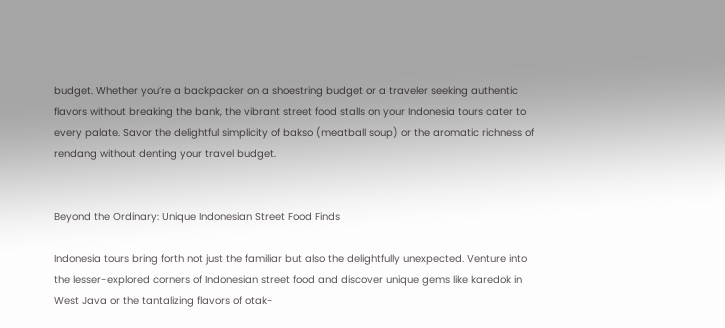budget. Whether you’re a backpacker on a shoestring budget or a traveler seeking authentic flavors without breaking the bank, the vibrant street food stalls on your Indonesia tours cater to every palate. Savor the delightful simplicity of bakso (meatball soup) or the aromatic richness of rendang without denting your travel budget.


Beyond the Ordinary: Unique Indonesian Street Food Finds

Indonesia tours bring forth not just the familiar but also the delightfully unexpected. Venture into the lesser-explored corners of Indonesian street food and discover unique gems like karedok in West Java or the tantalizing flavors of otak-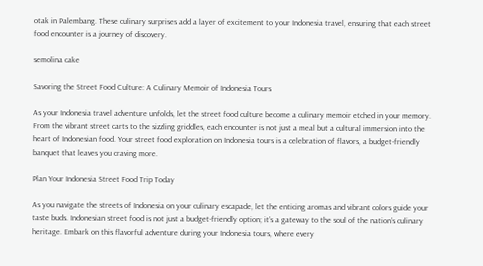otak in Palembang. These culinary surprises add a layer of excitement to your Indonesia travel, ensuring that each street food encounter is a journey of discovery.

semolina cake

Savoring the Street Food Culture: A Culinary Memoir of Indonesia Tours

As your Indonesia travel adventure unfolds, let the street food culture become a culinary memoir etched in your memory. From the vibrant street carts to the sizzling griddles, each encounter is not just a meal but a cultural immersion into the heart of Indonesian food. Your street food exploration on Indonesia tours is a celebration of flavors, a budget-friendly banquet that leaves you craving more.

Plan Your Indonesia Street Food Trip Today

As you navigate the streets of Indonesia on your culinary escapade, let the enticing aromas and vibrant colors guide your taste buds. Indonesian street food is not just a budget-friendly option; it’s a gateway to the soul of the nation’s culinary heritage. Embark on this flavorful adventure during your Indonesia tours, where every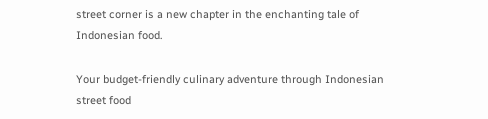street corner is a new chapter in the enchanting tale of Indonesian food.

Your budget-friendly culinary adventure through Indonesian street food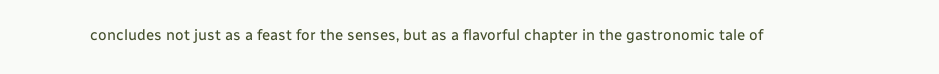concludes not just as a feast for the senses, but as a flavorful chapter in the gastronomic tale of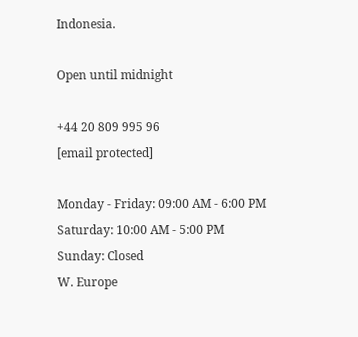Indonesia.

Open until midnight

+44 20 809 995 96
[email protected]

Monday - Friday: 09:00 AM - 6:00 PM
Saturday: 10:00 AM - 5:00 PM
Sunday: Closed
W. Europe